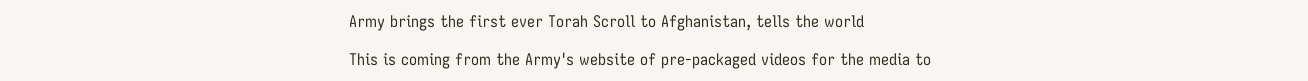Army brings the first ever Torah Scroll to Afghanistan, tells the world

This is coming from the Army's website of pre-packaged videos for the media to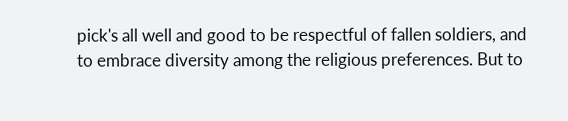pick's all well and good to be respectful of fallen soldiers, and to embrace diversity among the religious preferences. But to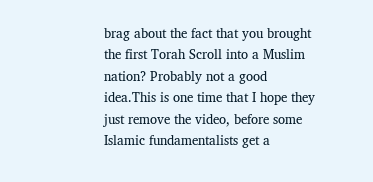brag about the fact that you brought the first Torah Scroll into a Muslim nation? Probably not a good idea.This is one time that I hope they just remove the video, before some Islamic fundamentalists get a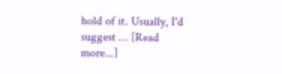hold of it. Usually, I'd suggest … [Read more...]